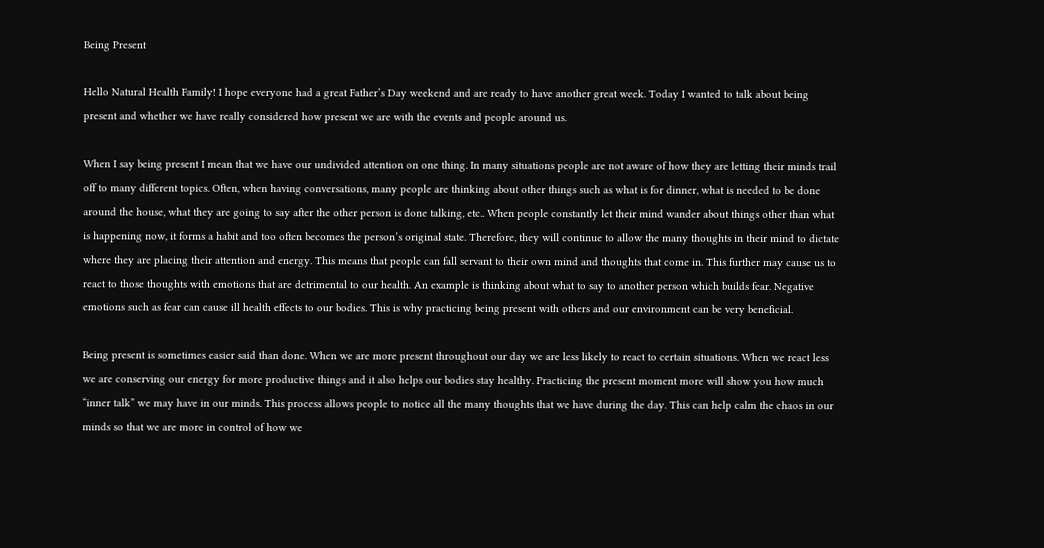Being Present

Hello Natural Health Family! I hope everyone had a great Father’s Day weekend and are ready to have another great week. Today I wanted to talk about being present and whether we have really considered how present we are with the events and people around us.

When I say being present I mean that we have our undivided attention on one thing. In many situations people are not aware of how they are letting their minds trail off to many different topics. Often, when having conversations, many people are thinking about other things such as what is for dinner, what is needed to be done around the house, what they are going to say after the other person is done talking, etc.. When people constantly let their mind wander about things other than what is happening now, it forms a habit and too often becomes the person’s original state. Therefore, they will continue to allow the many thoughts in their mind to dictate where they are placing their attention and energy. This means that people can fall servant to their own mind and thoughts that come in. This further may cause us to react to those thoughts with emotions that are detrimental to our health. An example is thinking about what to say to another person which builds fear. Negative emotions such as fear can cause ill health effects to our bodies. This is why practicing being present with others and our environment can be very beneficial.

Being present is sometimes easier said than done. When we are more present throughout our day we are less likely to react to certain situations. When we react less we are conserving our energy for more productive things and it also helps our bodies stay healthy. Practicing the present moment more will show you how much “inner talk” we may have in our minds. This process allows people to notice all the many thoughts that we have during the day. This can help calm the chaos in our minds so that we are more in control of how we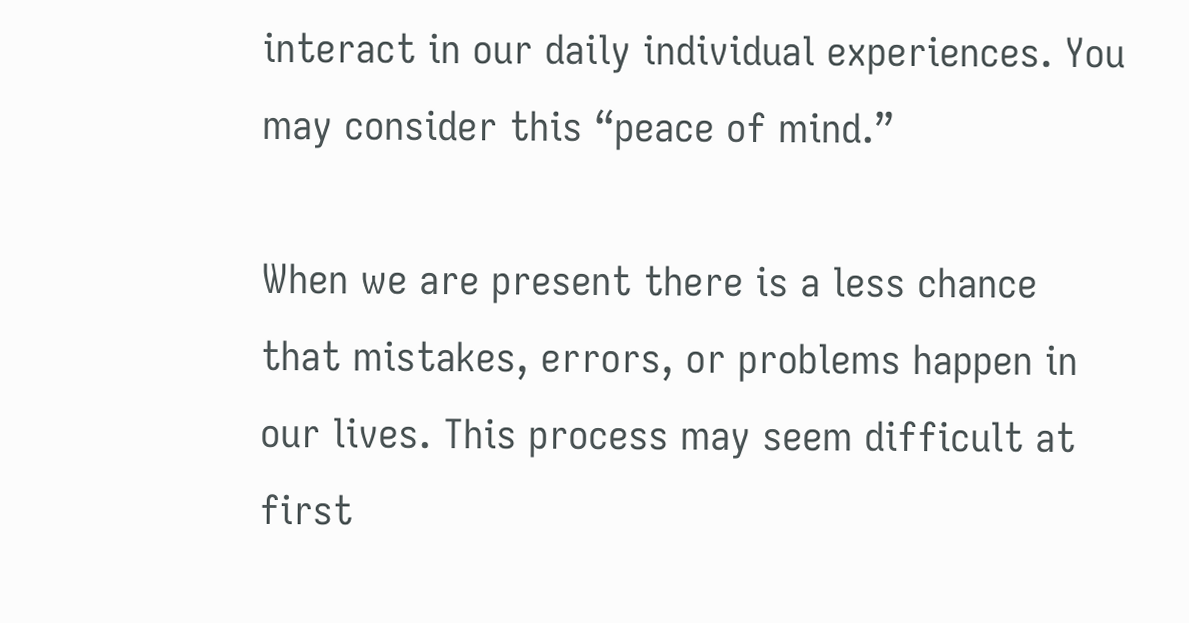interact in our daily individual experiences. You may consider this “peace of mind.”

When we are present there is a less chance that mistakes, errors, or problems happen in our lives. This process may seem difficult at first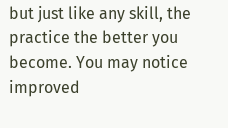but just like any skill, the practice the better you become. You may notice improved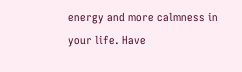energy and more calmness in your life. Have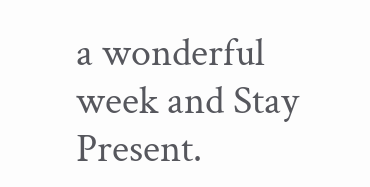a wonderful week and Stay Present.